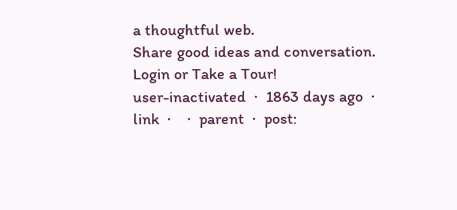a thoughtful web.
Share good ideas and conversation.   Login or Take a Tour!
user-inactivated  ·  1863 days ago  ·  link  ·    ·  parent  ·  post: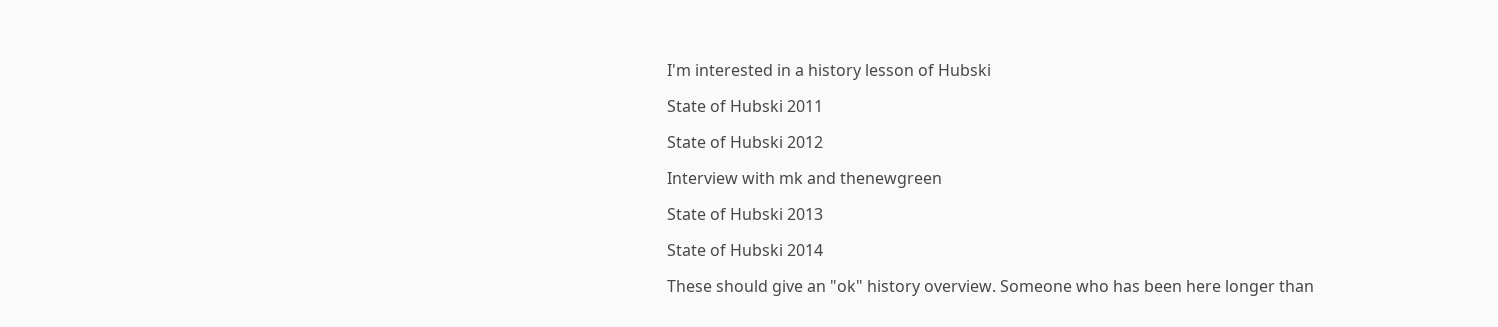I'm interested in a history lesson of Hubski

State of Hubski 2011

State of Hubski 2012

Interview with mk and thenewgreen

State of Hubski 2013

State of Hubski 2014

These should give an "ok" history overview. Someone who has been here longer than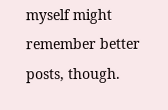myself might remember better posts, though.